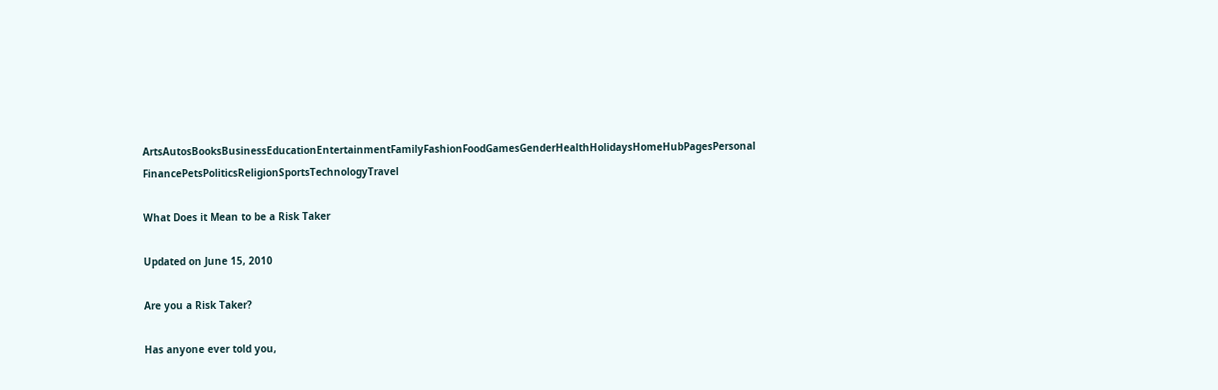ArtsAutosBooksBusinessEducationEntertainmentFamilyFashionFoodGamesGenderHealthHolidaysHomeHubPagesPersonal FinancePetsPoliticsReligionSportsTechnologyTravel

What Does it Mean to be a Risk Taker

Updated on June 15, 2010

Are you a Risk Taker?

Has anyone ever told you,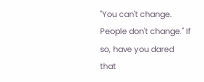"You can't change. People don't change." If so, have you dared that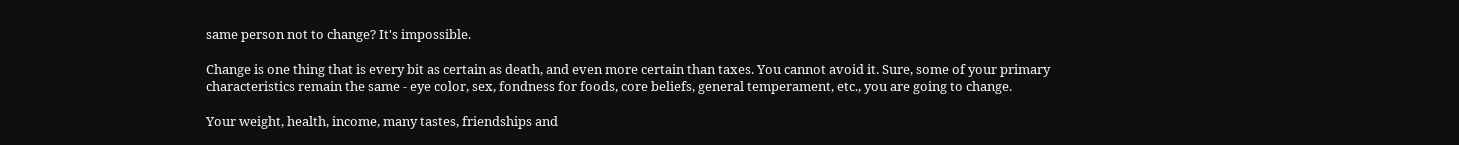same person not to change? It's impossible.

Change is one thing that is every bit as certain as death, and even more certain than taxes. You cannot avoid it. Sure, some of your primary characteristics remain the same - eye color, sex, fondness for foods, core beliefs, general temperament, etc., you are going to change.

Your weight, health, income, many tastes, friendships and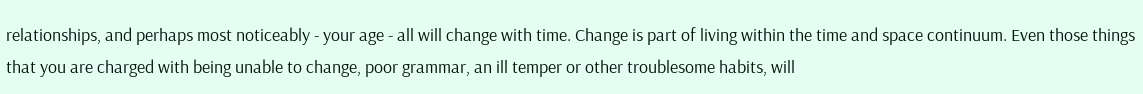relationships, and perhaps most noticeably - your age - all will change with time. Change is part of living within the time and space continuum. Even those things that you are charged with being unable to change, poor grammar, an ill temper or other troublesome habits, will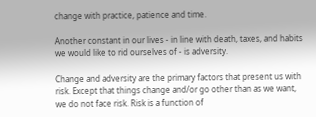change with practice, patience and time.

Another constant in our lives - in line with death, taxes, and habits we would like to rid ourselves of - is adversity.

Change and adversity are the primary factors that present us with risk. Except that things change and/or go other than as we want, we do not face risk. Risk is a function of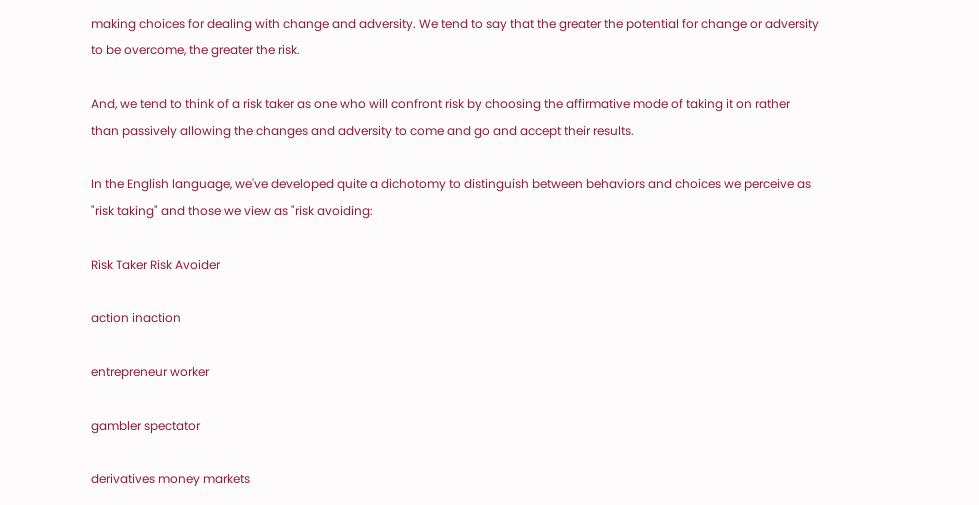making choices for dealing with change and adversity. We tend to say that the greater the potential for change or adversity to be overcome, the greater the risk.

And, we tend to think of a risk taker as one who will confront risk by choosing the affirmative mode of taking it on rather than passively allowing the changes and adversity to come and go and accept their results.

In the English language, we've developed quite a dichotomy to distinguish between behaviors and choices we perceive as "risk taking" and those we view as "risk avoiding:

Risk Taker Risk Avoider

action inaction

entrepreneur worker

gambler spectator

derivatives money markets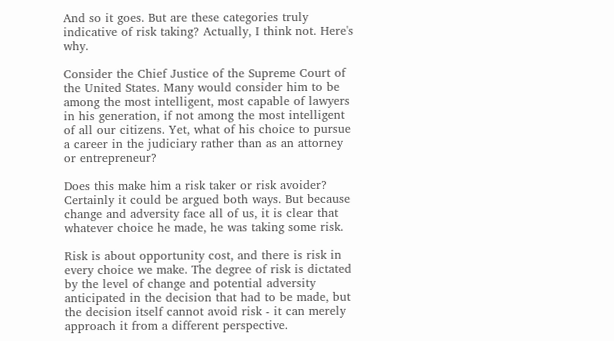And so it goes. But are these categories truly indicative of risk taking? Actually, I think not. Here's why.

Consider the Chief Justice of the Supreme Court of the United States. Many would consider him to be among the most intelligent, most capable of lawyers in his generation, if not among the most intelligent of all our citizens. Yet, what of his choice to pursue a career in the judiciary rather than as an attorney or entrepreneur?

Does this make him a risk taker or risk avoider? Certainly it could be argued both ways. But because change and adversity face all of us, it is clear that whatever choice he made, he was taking some risk.

Risk is about opportunity cost, and there is risk in every choice we make. The degree of risk is dictated by the level of change and potential adversity anticipated in the decision that had to be made, but the decision itself cannot avoid risk - it can merely approach it from a different perspective.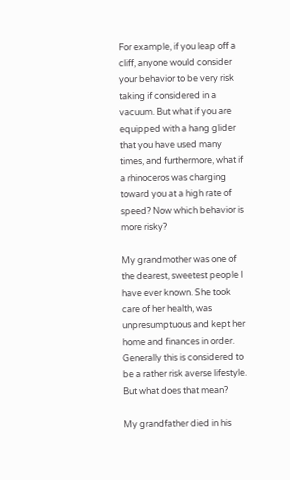For example, if you leap off a cliff, anyone would consider your behavior to be very risk taking if considered in a vacuum. But what if you are equipped with a hang glider that you have used many times, and furthermore, what if a rhinoceros was charging toward you at a high rate of speed? Now which behavior is more risky?

My grandmother was one of the dearest, sweetest people I have ever known. She took care of her health, was unpresumptuous and kept her home and finances in order. Generally this is considered to be a rather risk averse lifestyle. But what does that mean?

My grandfather died in his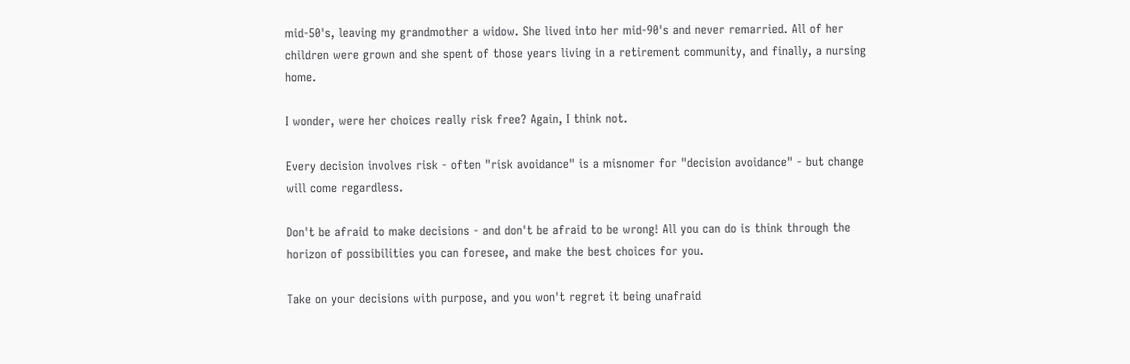mid-50's, leaving my grandmother a widow. She lived into her mid-90's and never remarried. All of her children were grown and she spent of those years living in a retirement community, and finally, a nursing home.

I wonder, were her choices really risk free? Again, I think not.

Every decision involves risk - often "risk avoidance" is a misnomer for "decision avoidance" - but change will come regardless.

Don't be afraid to make decisions - and don't be afraid to be wrong! All you can do is think through the horizon of possibilities you can foresee, and make the best choices for you.

Take on your decisions with purpose, and you won't regret it being unafraid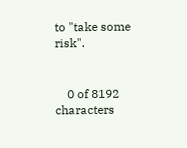to "take some risk".


    0 of 8192 characters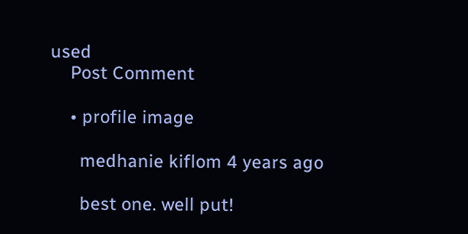used
    Post Comment

    • profile image

      medhanie kiflom 4 years ago

      best one. well put!